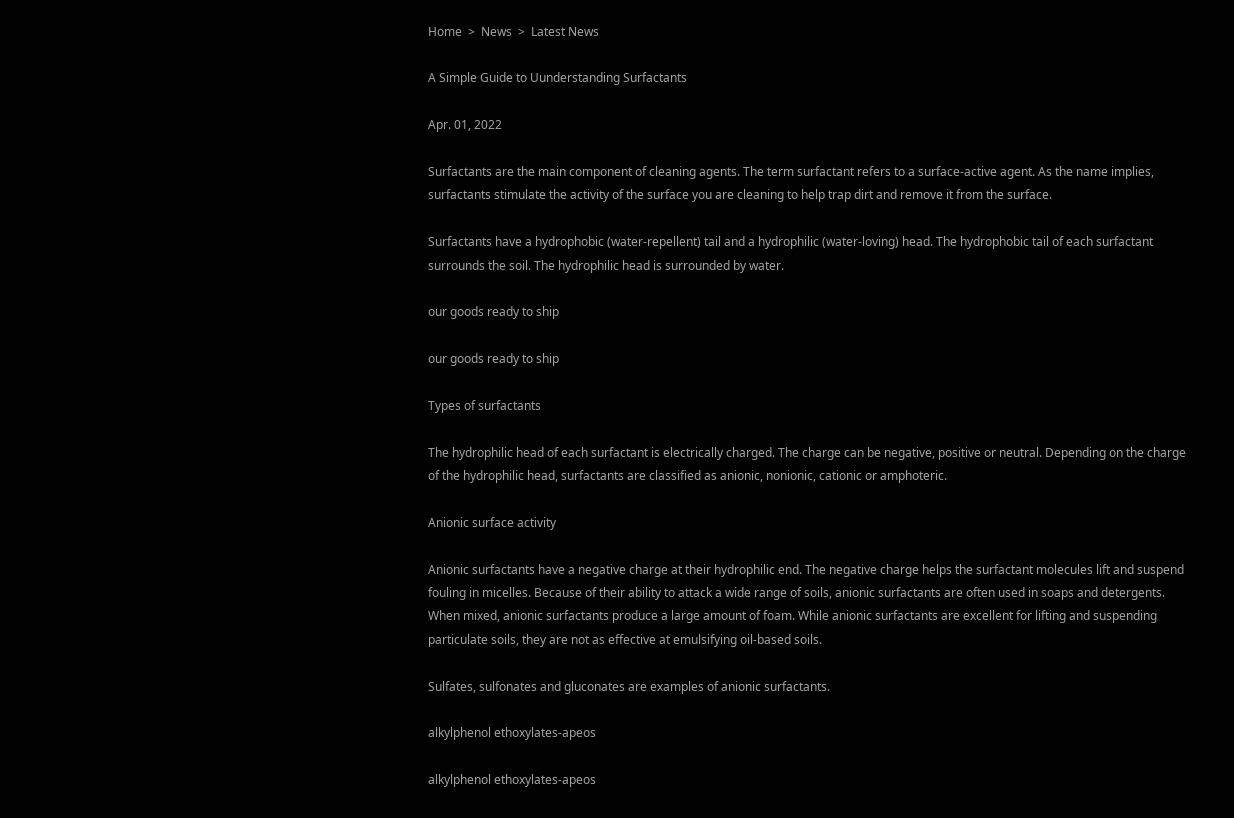Home  >  News  >  Latest News

A Simple Guide to Uunderstanding Surfactants

Apr. 01, 2022

Surfactants are the main component of cleaning agents. The term surfactant refers to a surface-active agent. As the name implies, surfactants stimulate the activity of the surface you are cleaning to help trap dirt and remove it from the surface.

Surfactants have a hydrophobic (water-repellent) tail and a hydrophilic (water-loving) head. The hydrophobic tail of each surfactant surrounds the soil. The hydrophilic head is surrounded by water.

our goods ready to ship

our goods ready to ship

Types of surfactants

The hydrophilic head of each surfactant is electrically charged. The charge can be negative, positive or neutral. Depending on the charge of the hydrophilic head, surfactants are classified as anionic, nonionic, cationic or amphoteric.

Anionic surface activity

Anionic surfactants have a negative charge at their hydrophilic end. The negative charge helps the surfactant molecules lift and suspend fouling in micelles. Because of their ability to attack a wide range of soils, anionic surfactants are often used in soaps and detergents. When mixed, anionic surfactants produce a large amount of foam. While anionic surfactants are excellent for lifting and suspending particulate soils, they are not as effective at emulsifying oil-based soils.

Sulfates, sulfonates and gluconates are examples of anionic surfactants.

alkylphenol ethoxylates-apeos

alkylphenol ethoxylates-apeos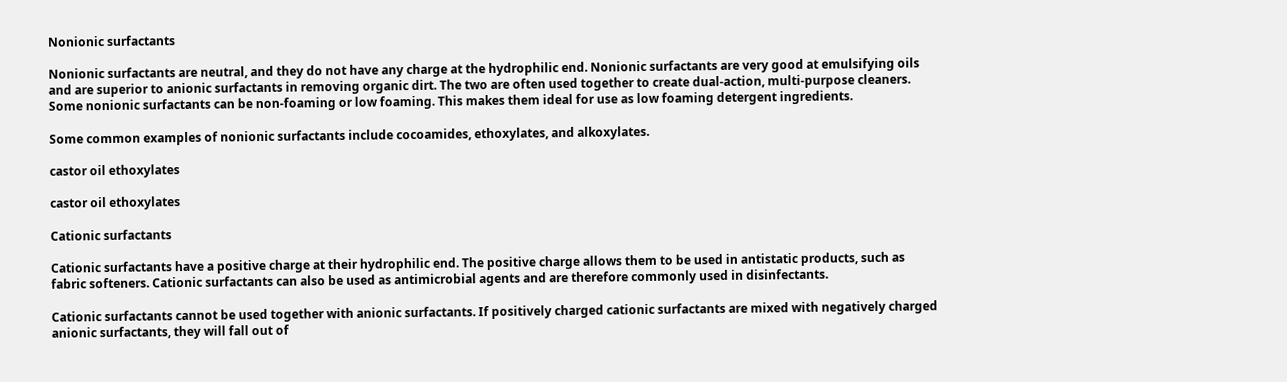Nonionic surfactants

Nonionic surfactants are neutral, and they do not have any charge at the hydrophilic end. Nonionic surfactants are very good at emulsifying oils and are superior to anionic surfactants in removing organic dirt. The two are often used together to create dual-action, multi-purpose cleaners. Some nonionic surfactants can be non-foaming or low foaming. This makes them ideal for use as low foaming detergent ingredients.

Some common examples of nonionic surfactants include cocoamides, ethoxylates, and alkoxylates.

castor oil ethoxylates

castor oil ethoxylates

Cationic surfactants

Cationic surfactants have a positive charge at their hydrophilic end. The positive charge allows them to be used in antistatic products, such as fabric softeners. Cationic surfactants can also be used as antimicrobial agents and are therefore commonly used in disinfectants.

Cationic surfactants cannot be used together with anionic surfactants. If positively charged cationic surfactants are mixed with negatively charged anionic surfactants, they will fall out of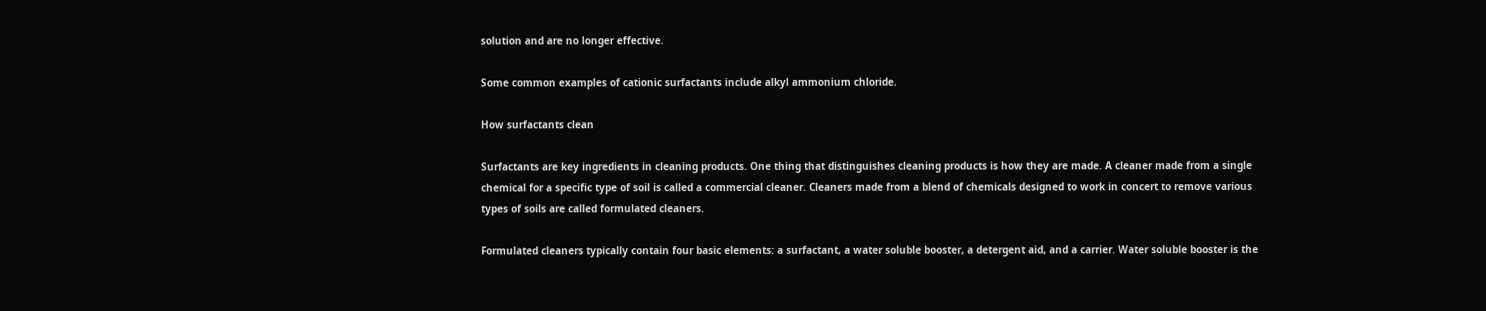solution and are no longer effective.

Some common examples of cationic surfactants include alkyl ammonium chloride.

How surfactants clean

Surfactants are key ingredients in cleaning products. One thing that distinguishes cleaning products is how they are made. A cleaner made from a single chemical for a specific type of soil is called a commercial cleaner. Cleaners made from a blend of chemicals designed to work in concert to remove various types of soils are called formulated cleaners.

Formulated cleaners typically contain four basic elements: a surfactant, a water soluble booster, a detergent aid, and a carrier. Water soluble booster is the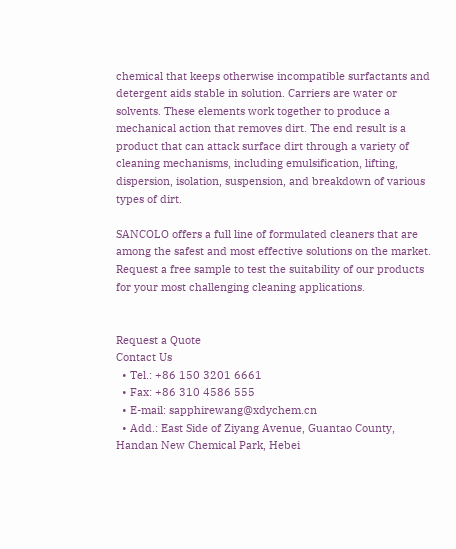chemical that keeps otherwise incompatible surfactants and detergent aids stable in solution. Carriers are water or solvents. These elements work together to produce a mechanical action that removes dirt. The end result is a product that can attack surface dirt through a variety of cleaning mechanisms, including emulsification, lifting, dispersion, isolation, suspension, and breakdown of various types of dirt.

SANCOLO offers a full line of formulated cleaners that are among the safest and most effective solutions on the market. Request a free sample to test the suitability of our products for your most challenging cleaning applications.


Request a Quote
Contact Us
  • Tel.: +86 150 3201 6661
  • Fax: +86 310 4586 555
  • E-mail: sapphirewang@xdychem.cn
  • Add.: East Side of Ziyang Avenue, Guantao County, Handan New Chemical Park, Hebei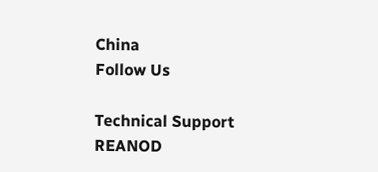China
Follow Us

Technical Support   REANOD